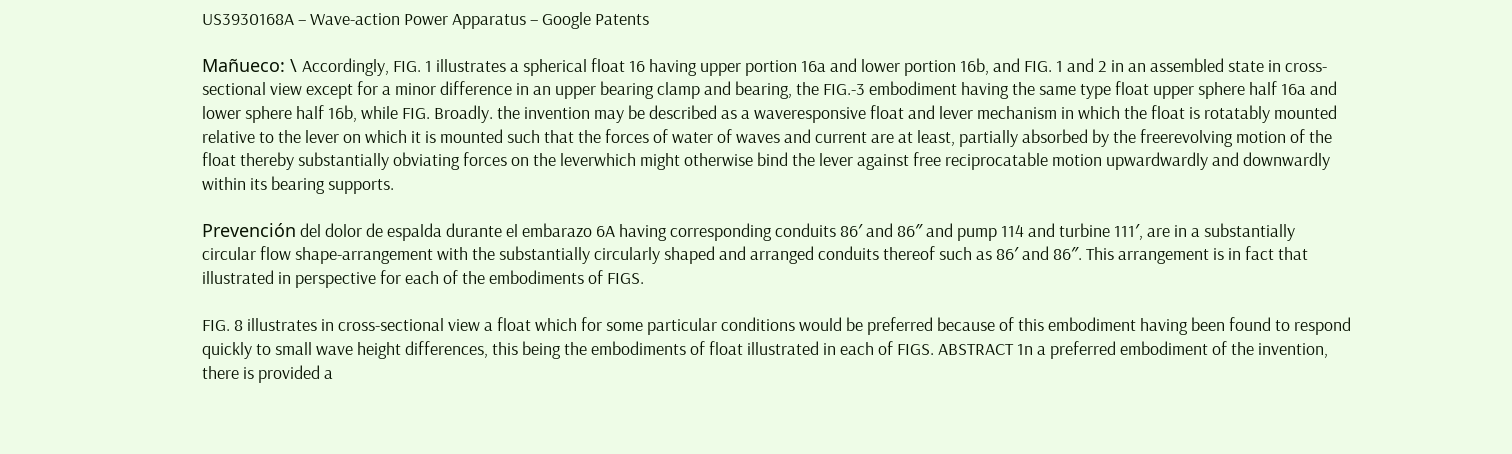US3930168A – Wave-action Power Apparatus – Google Patents

Mañueco: \ Accordingly, FIG. 1 illustrates a spherical float 16 having upper portion 16a and lower portion 16b, and FIG. 1 and 2 in an assembled state in cross-sectional view except for a minor difference in an upper bearing clamp and bearing, the FIG.-3 embodiment having the same type float upper sphere half 16a and lower sphere half 16b, while FIG. Broadly. the invention may be described as a waveresponsive float and lever mechanism in which the float is rotatably mounted relative to the lever on which it is mounted such that the forces of water of waves and current are at least, partially absorbed by the freerevolving motion of the float thereby substantially obviating forces on the leverwhich might otherwise bind the lever against free reciprocatable motion upwardwardly and downwardly within its bearing supports.

Prevención del dolor de espalda durante el embarazo 6A having corresponding conduits 86′ and 86″ and pump 114 and turbine 111′, are in a substantially circular flow shape-arrangement with the substantially circularly shaped and arranged conduits thereof such as 86′ and 86″. This arrangement is in fact that illustrated in perspective for each of the embodiments of FIGS.

FIG. 8 illustrates in cross-sectional view a float which for some particular conditions would be preferred because of this embodiment having been found to respond quickly to small wave height differences, this being the embodiments of float illustrated in each of FIGS. ABSTRACT 1n a preferred embodiment of the invention, there is provided a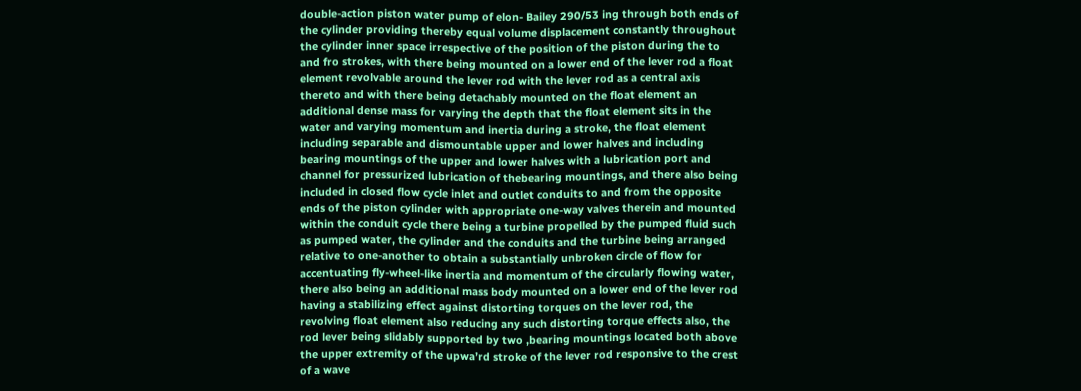double-action piston water pump of elon- Bailey 290/53 ing through both ends of the cylinder providing thereby equal volume displacement constantly throughout the cylinder inner space irrespective of the position of the piston during the to and fro strokes, with there being mounted on a lower end of the lever rod a float element revolvable around the lever rod with the lever rod as a central axis thereto and with there being detachably mounted on the float element an additional dense mass for varying the depth that the float element sits in the water and varying momentum and inertia during a stroke, the float element including separable and dismountable upper and lower halves and including bearing mountings of the upper and lower halves with a lubrication port and channel for pressurized lubrication of thebearing mountings, and there also being included in closed flow cycle inlet and outlet conduits to and from the opposite ends of the piston cylinder with appropriate one-way valves therein and mounted within the conduit cycle there being a turbine propelled by the pumped fluid such as pumped water, the cylinder and the conduits and the turbine being arranged relative to one-another to obtain a substantially unbroken circle of flow for accentuating fly-wheel-like inertia and momentum of the circularly flowing water, there also being an additional mass body mounted on a lower end of the lever rod having a stabilizing effect against distorting torques on the lever rod, the revolving float element also reducing any such distorting torque effects also, the rod lever being slidably supported by two ,bearing mountings located both above the upper extremity of the upwa’rd stroke of the lever rod responsive to the crest of a wave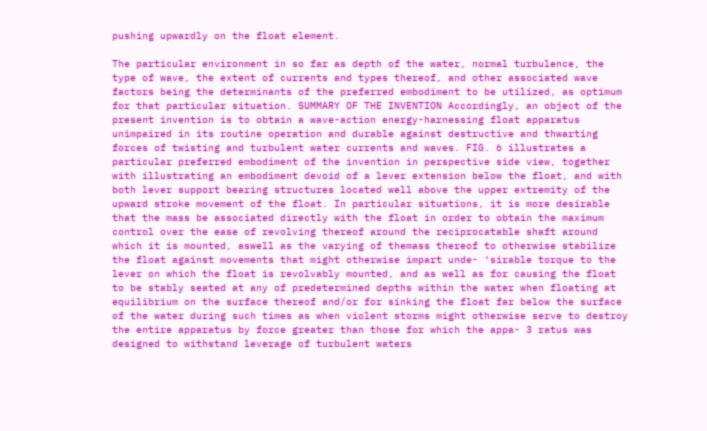pushing upwardly on the float element.

The particular environment in so far as depth of the water, normal turbulence, the type of wave, the extent of currents and types thereof, and other associated wave factors being the determinants of the preferred embodiment to be utilized, as optimum for that particular situation. SUMMARY OF THE INVENTION Accordingly, an object of the present invention is to obtain a wave-action energy-harnessing float apparatus unimpaired in its routine operation and durable against destructive and thwarting forces of twisting and turbulent water currents and waves. FIG. 6 illustrates a particular preferred embodiment of the invention in perspective side view, together with illustrating an embodiment devoid of a lever extension below the float, and with both lever support bearing structures located well above the upper extremity of the upward stroke movement of the float. In particular situations, it is more desirable that the mass be associated directly with the float in order to obtain the maximum control over the ease of revolving thereof around the reciprocatable shaft around which it is mounted, aswell as the varying of themass thereof to otherwise stabilize the float against movements that might otherwise impart unde- ‘sirable torque to the lever on which the float is revolvably mounted, and as well as for causing the float to be stably seated at any of predetermined depths within the water when floating at equilibrium on the surface thereof and/or for sinking the float far below the surface of the water during such times as when violent storms might otherwise serve to destroy the entire apparatus by force greater than those for which the appa- 3 ratus was designed to withstand leverage of turbulent waters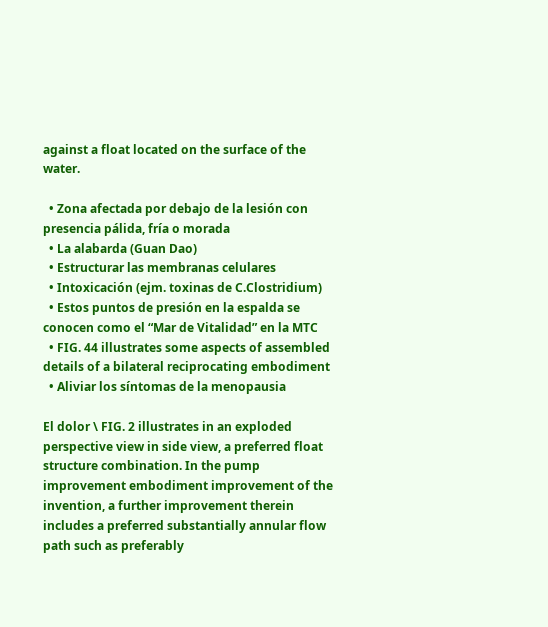against a float located on the surface of the water.

  • Zona afectada por debajo de la lesión con presencia pálida, fría o morada
  • La alabarda (Guan Dao)
  • Estructurar las membranas celulares
  • Intoxicación (ejm. toxinas de C.Clostridium)
  • Estos puntos de presión en la espalda se conocen como el “Mar de Vitalidad” en la MTC
  • FIG. 44 illustrates some aspects of assembled details of a bilateral reciprocating embodiment
  • Aliviar los síntomas de la menopausia

El dolor \ FIG. 2 illustrates in an exploded perspective view in side view, a preferred float structure combination. In the pump improvement embodiment improvement of the invention, a further improvement therein includes a preferred substantially annular flow path such as preferably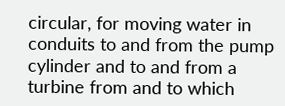circular, for moving water in conduits to and from the pump cylinder and to and from a turbine from and to which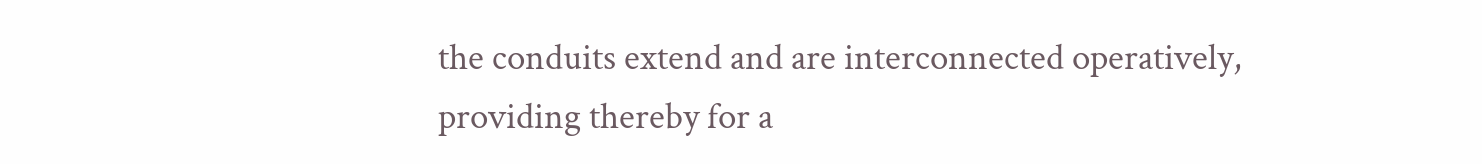the conduits extend and are interconnected operatively, providing thereby for a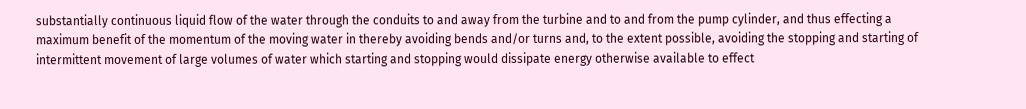substantially continuous liquid flow of the water through the conduits to and away from the turbine and to and from the pump cylinder, and thus effecting a maximum benefit of the momentum of the moving water in thereby avoiding bends and/or turns and, to the extent possible, avoiding the stopping and starting of intermittent movement of large volumes of water which starting and stopping would dissipate energy otherwise available to effect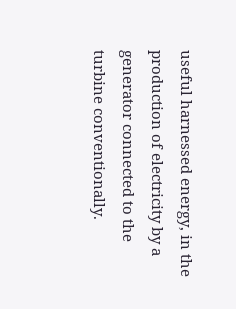useful harnessed energy, in the production of electricity by a generator connected to the turbine conventionally.